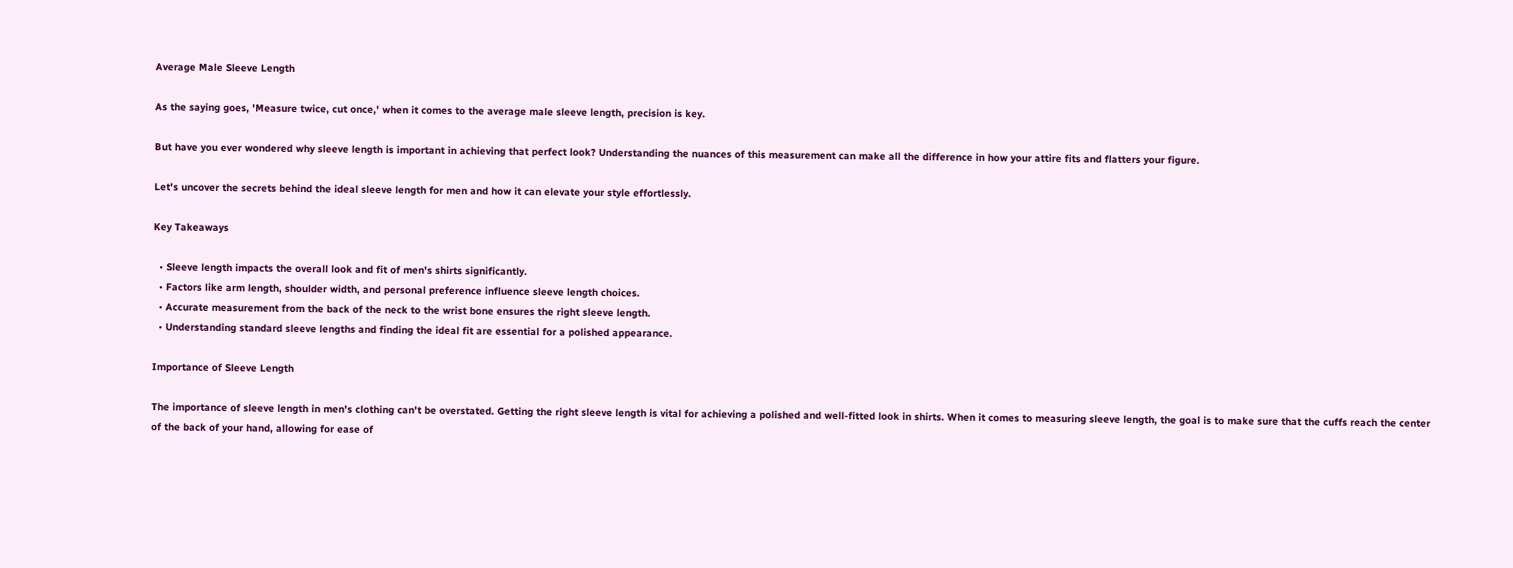Average Male Sleeve Length

As the saying goes, 'Measure twice, cut once,' when it comes to the average male sleeve length, precision is key.

But have you ever wondered why sleeve length is important in achieving that perfect look? Understanding the nuances of this measurement can make all the difference in how your attire fits and flatters your figure.

Let's uncover the secrets behind the ideal sleeve length for men and how it can elevate your style effortlessly.

Key Takeaways

  • Sleeve length impacts the overall look and fit of men's shirts significantly.
  • Factors like arm length, shoulder width, and personal preference influence sleeve length choices.
  • Accurate measurement from the back of the neck to the wrist bone ensures the right sleeve length.
  • Understanding standard sleeve lengths and finding the ideal fit are essential for a polished appearance.

Importance of Sleeve Length

The importance of sleeve length in men's clothing can't be overstated. Getting the right sleeve length is vital for achieving a polished and well-fitted look in shirts. When it comes to measuring sleeve length, the goal is to make sure that the cuffs reach the center of the back of your hand, allowing for ease of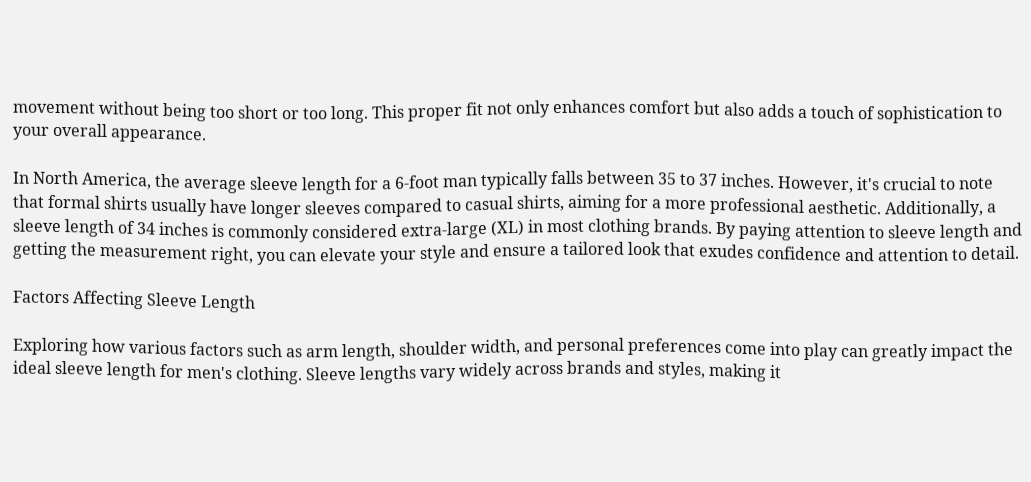movement without being too short or too long. This proper fit not only enhances comfort but also adds a touch of sophistication to your overall appearance.

In North America, the average sleeve length for a 6-foot man typically falls between 35 to 37 inches. However, it's crucial to note that formal shirts usually have longer sleeves compared to casual shirts, aiming for a more professional aesthetic. Additionally, a sleeve length of 34 inches is commonly considered extra-large (XL) in most clothing brands. By paying attention to sleeve length and getting the measurement right, you can elevate your style and ensure a tailored look that exudes confidence and attention to detail.

Factors Affecting Sleeve Length

Exploring how various factors such as arm length, shoulder width, and personal preferences come into play can greatly impact the ideal sleeve length for men's clothing. Sleeve lengths vary widely across brands and styles, making it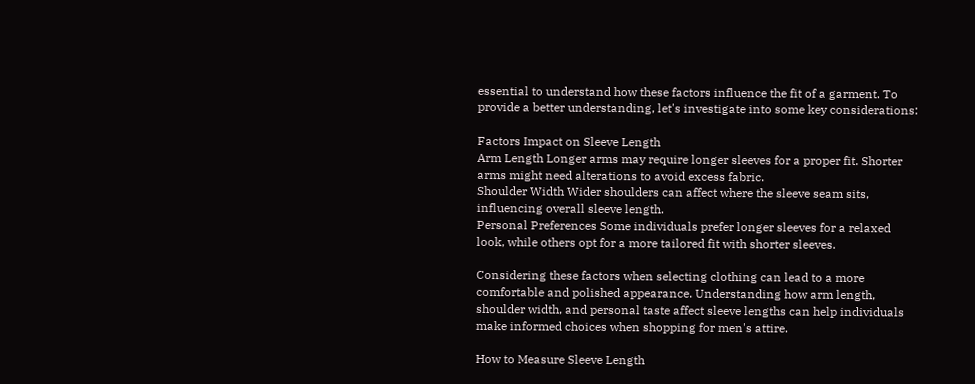essential to understand how these factors influence the fit of a garment. To provide a better understanding, let's investigate into some key considerations:

Factors Impact on Sleeve Length
Arm Length Longer arms may require longer sleeves for a proper fit. Shorter arms might need alterations to avoid excess fabric.
Shoulder Width Wider shoulders can affect where the sleeve seam sits, influencing overall sleeve length.
Personal Preferences Some individuals prefer longer sleeves for a relaxed look, while others opt for a more tailored fit with shorter sleeves.

Considering these factors when selecting clothing can lead to a more comfortable and polished appearance. Understanding how arm length, shoulder width, and personal taste affect sleeve lengths can help individuals make informed choices when shopping for men's attire.

How to Measure Sleeve Length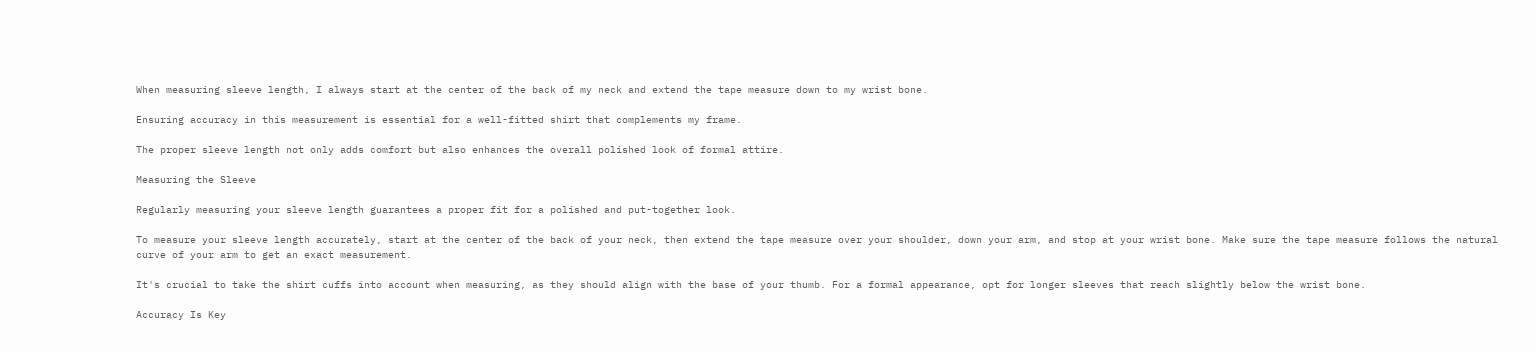When measuring sleeve length, I always start at the center of the back of my neck and extend the tape measure down to my wrist bone.

Ensuring accuracy in this measurement is essential for a well-fitted shirt that complements my frame.

The proper sleeve length not only adds comfort but also enhances the overall polished look of formal attire.

Measuring the Sleeve

Regularly measuring your sleeve length guarantees a proper fit for a polished and put-together look.

To measure your sleeve length accurately, start at the center of the back of your neck, then extend the tape measure over your shoulder, down your arm, and stop at your wrist bone. Make sure the tape measure follows the natural curve of your arm to get an exact measurement.

It's crucial to take the shirt cuffs into account when measuring, as they should align with the base of your thumb. For a formal appearance, opt for longer sleeves that reach slightly below the wrist bone.

Accuracy Is Key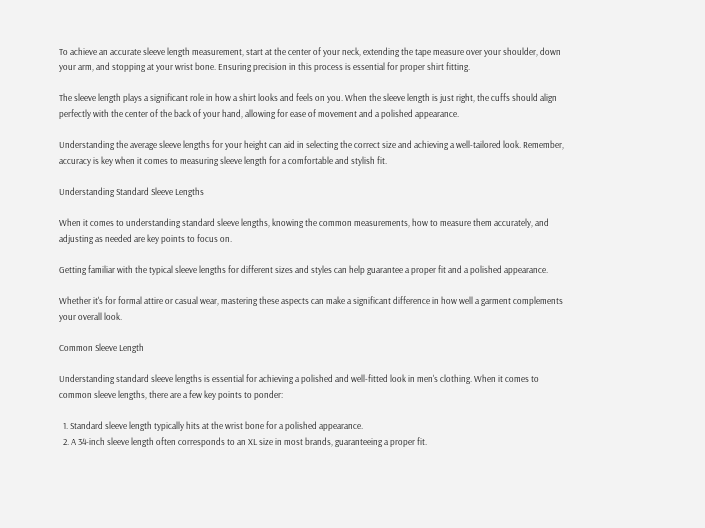To achieve an accurate sleeve length measurement, start at the center of your neck, extending the tape measure over your shoulder, down your arm, and stopping at your wrist bone. Ensuring precision in this process is essential for proper shirt fitting.

The sleeve length plays a significant role in how a shirt looks and feels on you. When the sleeve length is just right, the cuffs should align perfectly with the center of the back of your hand, allowing for ease of movement and a polished appearance.

Understanding the average sleeve lengths for your height can aid in selecting the correct size and achieving a well-tailored look. Remember, accuracy is key when it comes to measuring sleeve length for a comfortable and stylish fit.

Understanding Standard Sleeve Lengths

When it comes to understanding standard sleeve lengths, knowing the common measurements, how to measure them accurately, and adjusting as needed are key points to focus on.

Getting familiar with the typical sleeve lengths for different sizes and styles can help guarantee a proper fit and a polished appearance.

Whether it's for formal attire or casual wear, mastering these aspects can make a significant difference in how well a garment complements your overall look.

Common Sleeve Length

Understanding standard sleeve lengths is essential for achieving a polished and well-fitted look in men's clothing. When it comes to common sleeve lengths, there are a few key points to ponder:

  1. Standard sleeve length typically hits at the wrist bone for a polished appearance.
  2. A 34-inch sleeve length often corresponds to an XL size in most brands, guaranteeing a proper fit.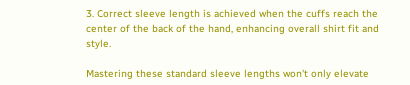3. Correct sleeve length is achieved when the cuffs reach the center of the back of the hand, enhancing overall shirt fit and style.

Mastering these standard sleeve lengths won't only elevate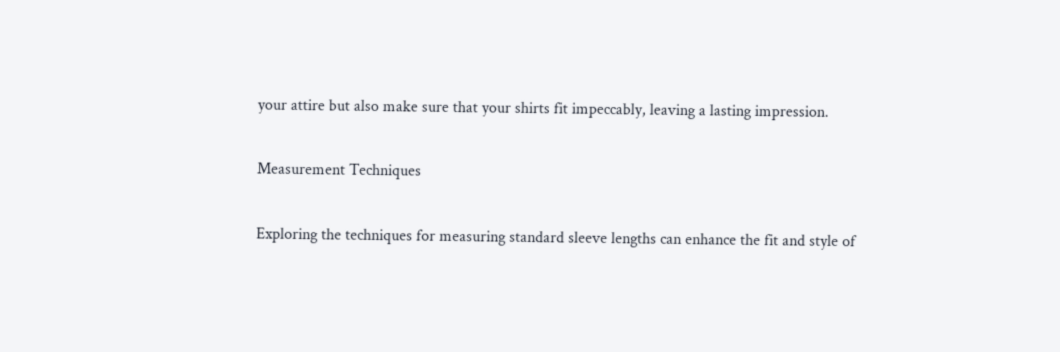your attire but also make sure that your shirts fit impeccably, leaving a lasting impression.

Measurement Techniques

Exploring the techniques for measuring standard sleeve lengths can enhance the fit and style of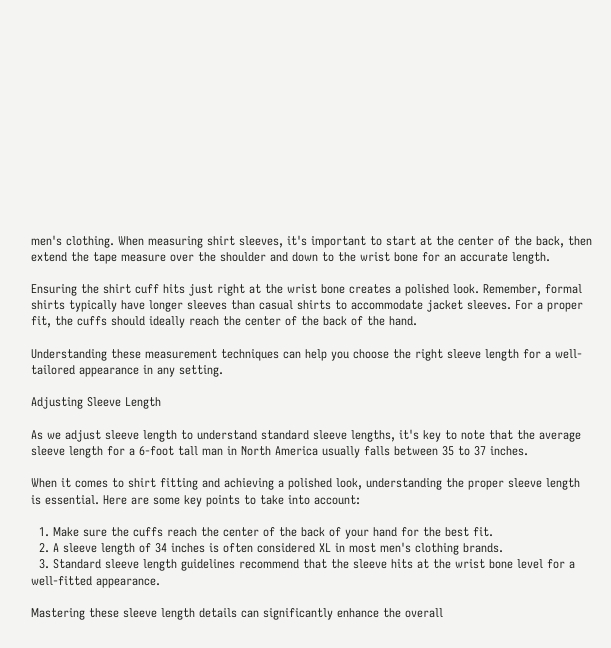men's clothing. When measuring shirt sleeves, it's important to start at the center of the back, then extend the tape measure over the shoulder and down to the wrist bone for an accurate length.

Ensuring the shirt cuff hits just right at the wrist bone creates a polished look. Remember, formal shirts typically have longer sleeves than casual shirts to accommodate jacket sleeves. For a proper fit, the cuffs should ideally reach the center of the back of the hand.

Understanding these measurement techniques can help you choose the right sleeve length for a well-tailored appearance in any setting.

Adjusting Sleeve Length

As we adjust sleeve length to understand standard sleeve lengths, it's key to note that the average sleeve length for a 6-foot tall man in North America usually falls between 35 to 37 inches.

When it comes to shirt fitting and achieving a polished look, understanding the proper sleeve length is essential. Here are some key points to take into account:

  1. Make sure the cuffs reach the center of the back of your hand for the best fit.
  2. A sleeve length of 34 inches is often considered XL in most men's clothing brands.
  3. Standard sleeve length guidelines recommend that the sleeve hits at the wrist bone level for a well-fitted appearance.

Mastering these sleeve length details can significantly enhance the overall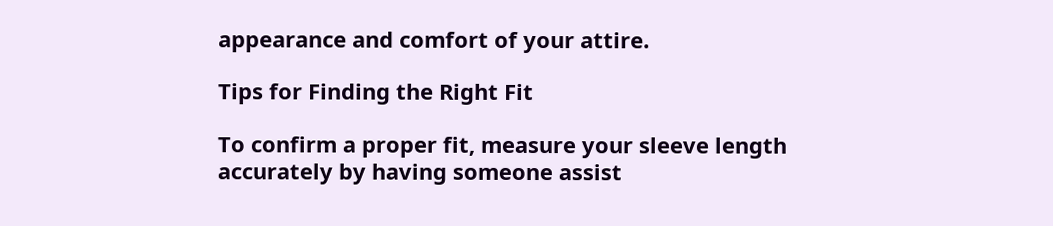appearance and comfort of your attire.

Tips for Finding the Right Fit

To confirm a proper fit, measure your sleeve length accurately by having someone assist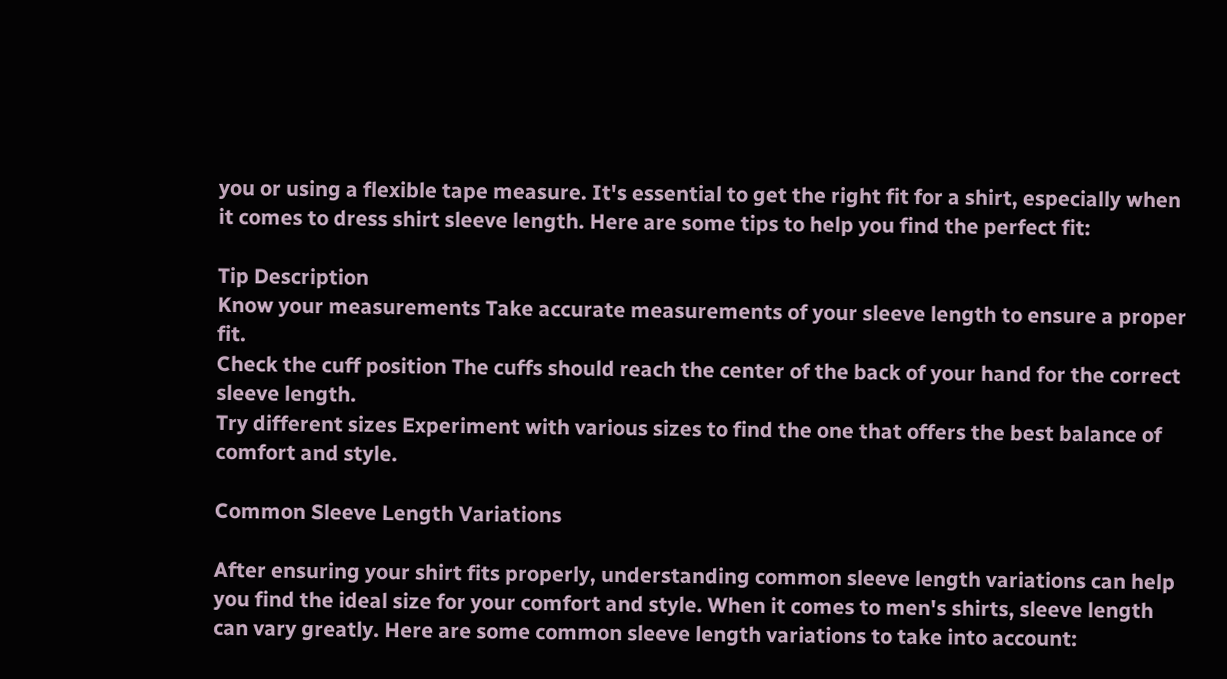you or using a flexible tape measure. It's essential to get the right fit for a shirt, especially when it comes to dress shirt sleeve length. Here are some tips to help you find the perfect fit:

Tip Description
Know your measurements Take accurate measurements of your sleeve length to ensure a proper fit.
Check the cuff position The cuffs should reach the center of the back of your hand for the correct sleeve length.
Try different sizes Experiment with various sizes to find the one that offers the best balance of comfort and style.

Common Sleeve Length Variations

After ensuring your shirt fits properly, understanding common sleeve length variations can help you find the ideal size for your comfort and style. When it comes to men's shirts, sleeve length can vary greatly. Here are some common sleeve length variations to take into account: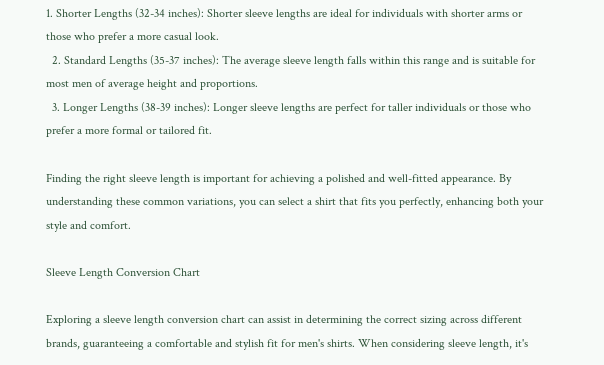1. Shorter Lengths (32-34 inches): Shorter sleeve lengths are ideal for individuals with shorter arms or those who prefer a more casual look.
  2. Standard Lengths (35-37 inches): The average sleeve length falls within this range and is suitable for most men of average height and proportions.
  3. Longer Lengths (38-39 inches): Longer sleeve lengths are perfect for taller individuals or those who prefer a more formal or tailored fit.

Finding the right sleeve length is important for achieving a polished and well-fitted appearance. By understanding these common variations, you can select a shirt that fits you perfectly, enhancing both your style and comfort.

Sleeve Length Conversion Chart

Exploring a sleeve length conversion chart can assist in determining the correct sizing across different brands, guaranteeing a comfortable and stylish fit for men's shirts. When considering sleeve length, it's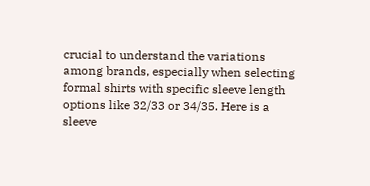crucial to understand the variations among brands, especially when selecting formal shirts with specific sleeve length options like 32/33 or 34/35. Here is a sleeve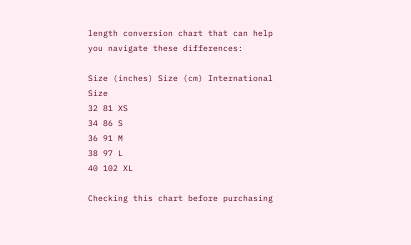length conversion chart that can help you navigate these differences:

Size (inches) Size (cm) International Size
32 81 XS
34 86 S
36 91 M
38 97 L
40 102 XL

Checking this chart before purchasing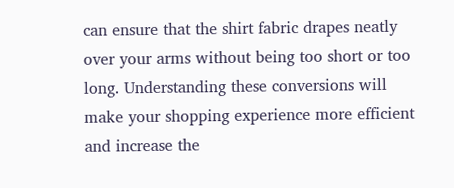can ensure that the shirt fabric drapes neatly over your arms without being too short or too long. Understanding these conversions will make your shopping experience more efficient and increase the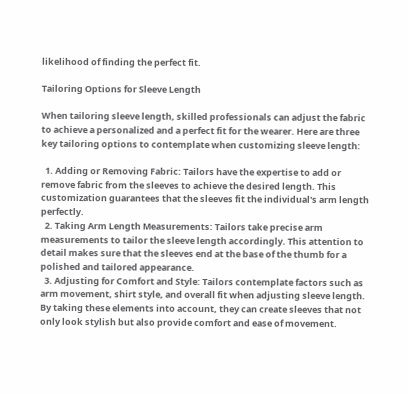likelihood of finding the perfect fit.

Tailoring Options for Sleeve Length

When tailoring sleeve length, skilled professionals can adjust the fabric to achieve a personalized and a perfect fit for the wearer. Here are three key tailoring options to contemplate when customizing sleeve length:

  1. Adding or Removing Fabric: Tailors have the expertise to add or remove fabric from the sleeves to achieve the desired length. This customization guarantees that the sleeves fit the individual's arm length perfectly.
  2. Taking Arm Length Measurements: Tailors take precise arm measurements to tailor the sleeve length accordingly. This attention to detail makes sure that the sleeves end at the base of the thumb for a polished and tailored appearance.
  3. Adjusting for Comfort and Style: Tailors contemplate factors such as arm movement, shirt style, and overall fit when adjusting sleeve length. By taking these elements into account, they can create sleeves that not only look stylish but also provide comfort and ease of movement.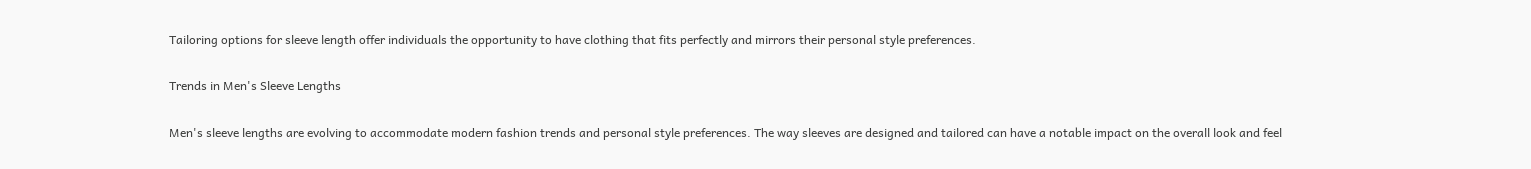Tailoring options for sleeve length offer individuals the opportunity to have clothing that fits perfectly and mirrors their personal style preferences.

Trends in Men's Sleeve Lengths

Men's sleeve lengths are evolving to accommodate modern fashion trends and personal style preferences. The way sleeves are designed and tailored can have a notable impact on the overall look and feel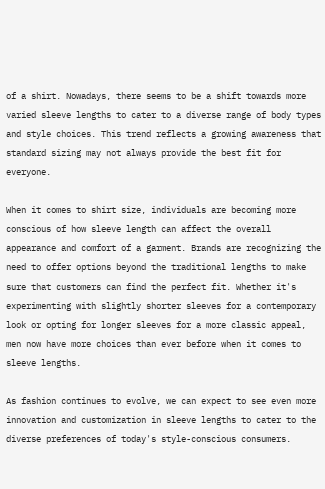of a shirt. Nowadays, there seems to be a shift towards more varied sleeve lengths to cater to a diverse range of body types and style choices. This trend reflects a growing awareness that standard sizing may not always provide the best fit for everyone.

When it comes to shirt size, individuals are becoming more conscious of how sleeve length can affect the overall appearance and comfort of a garment. Brands are recognizing the need to offer options beyond the traditional lengths to make sure that customers can find the perfect fit. Whether it's experimenting with slightly shorter sleeves for a contemporary look or opting for longer sleeves for a more classic appeal, men now have more choices than ever before when it comes to sleeve lengths.

As fashion continues to evolve, we can expect to see even more innovation and customization in sleeve lengths to cater to the diverse preferences of today's style-conscious consumers.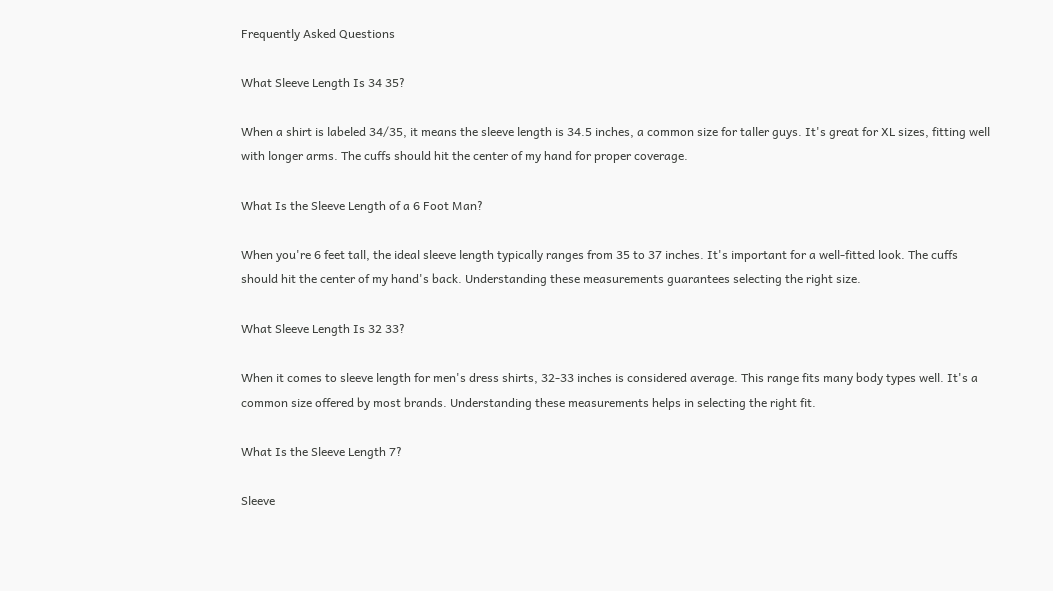Frequently Asked Questions

What Sleeve Length Is 34 35?

When a shirt is labeled 34/35, it means the sleeve length is 34.5 inches, a common size for taller guys. It's great for XL sizes, fitting well with longer arms. The cuffs should hit the center of my hand for proper coverage.

What Is the Sleeve Length of a 6 Foot Man?

When you're 6 feet tall, the ideal sleeve length typically ranges from 35 to 37 inches. It's important for a well-fitted look. The cuffs should hit the center of my hand's back. Understanding these measurements guarantees selecting the right size.

What Sleeve Length Is 32 33?

When it comes to sleeve length for men's dress shirts, 32-33 inches is considered average. This range fits many body types well. It's a common size offered by most brands. Understanding these measurements helps in selecting the right fit.

What Is the Sleeve Length 7?

Sleeve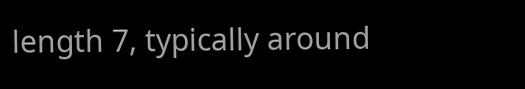length 7, typically around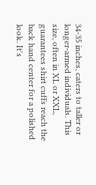34-35 inches, caters to taller or longer-armed individuals. This size, often in XL or XXL, guarantees shirt cuffs reach the back hand center for a polished look. It's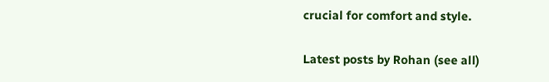crucial for comfort and style.

Latest posts by Rohan (see all)